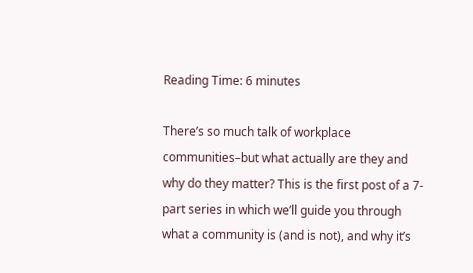Reading Time: 6 minutes

There’s so much talk of workplace communities–but what actually are they and why do they matter? This is the first post of a 7-part series in which we’ll guide you through what a community is (and is not), and why it’s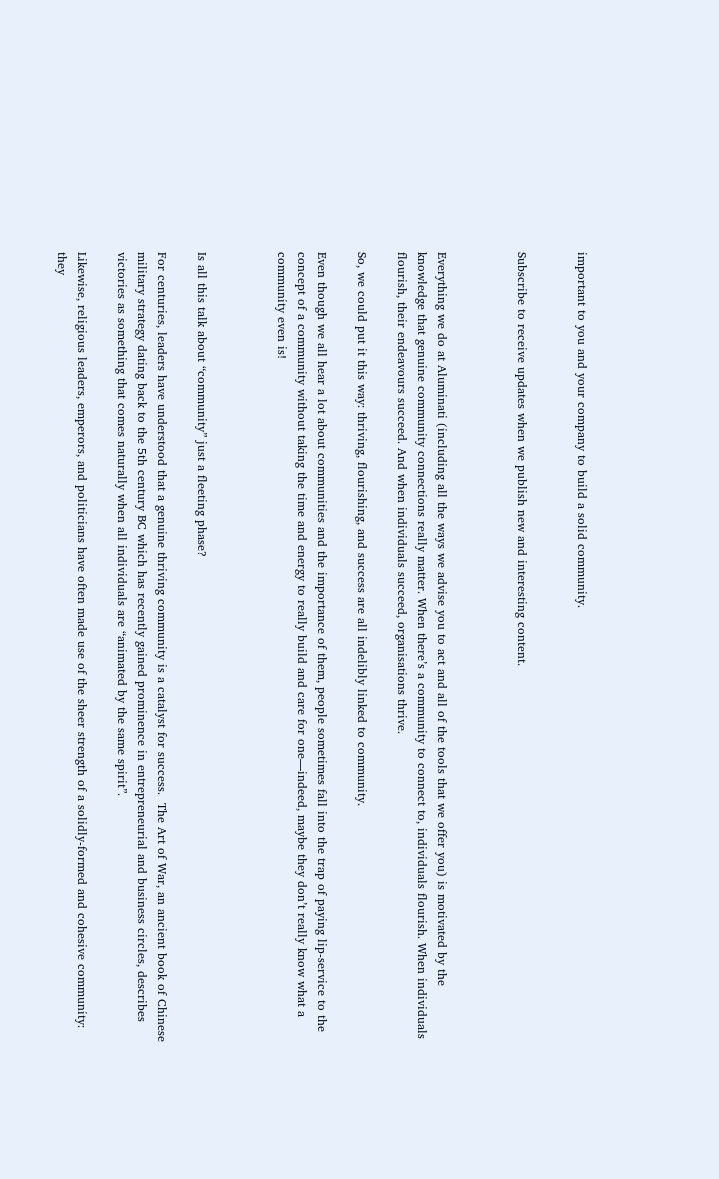important to you and your company to build a solid community.


Subscribe to receive updates when we publish new and interesting content.



Everything we do at Aluminati (including all the ways we advise you to act and all of the tools that we offer you) is motivated by the knowledge that genuine community connections really matter. When there’s a community to connect to, individuals flourish. When individuals flourish, their endeavours succeed. And when individuals succeed, organisations thrive.

So, we could put it this way: thriving, flourishing, and success are all indelibly linked to community.

Even though we all hear a lot about communities and the importance of them, people sometimes fall into the trap of paying lip-service to the concept of a community without taking the time and energy to really build and care for one—indeed, maybe they don’t really know what a community even is!



Is all this talk about “community” just a fleeting phase?

For centuries, leaders have understood that a genuine thriving community is a catalyst for success.  The Art of War, an ancient book of Chinese military strategy dating back to the 5th century BC which has recently gained prominence in entrepreneurial and business circles, describes victories as something that comes naturally when all individuals are “animated by the same spirit”.

Likewise, religious leaders, emperors, and politicians have often made use of the sheer strength of a solidly-formed and cohesive community: they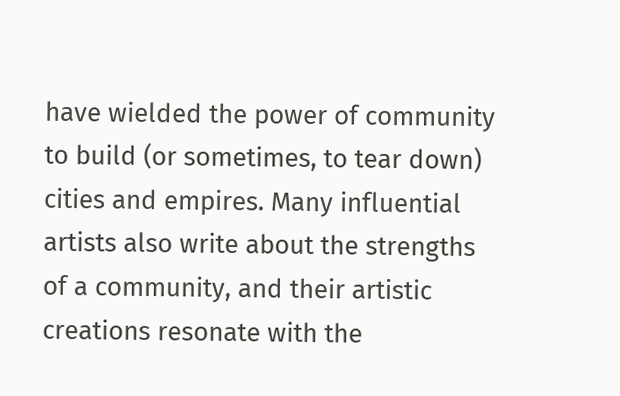have wielded the power of community to build (or sometimes, to tear down) cities and empires. Many influential artists also write about the strengths of a community, and their artistic creations resonate with the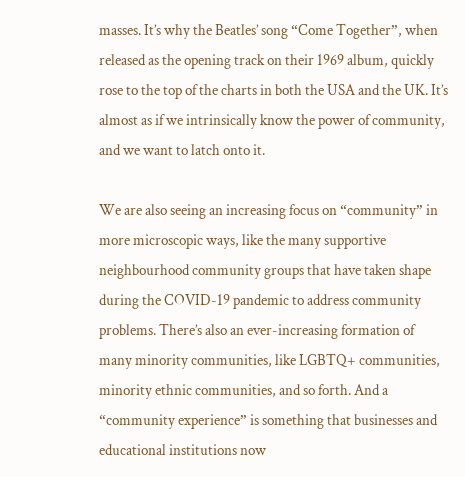masses. It’s why the Beatles’ song “Come Together”, when released as the opening track on their 1969 album, quickly rose to the top of the charts in both the USA and the UK. It’s almost as if we intrinsically know the power of community, and we want to latch onto it.

We are also seeing an increasing focus on “community” in more microscopic ways, like the many supportive neighbourhood community groups that have taken shape during the COVID-19 pandemic to address community problems. There’s also an ever-increasing formation of many minority communities, like LGBTQ+ communities, minority ethnic communities, and so forth. And a “community experience” is something that businesses and educational institutions now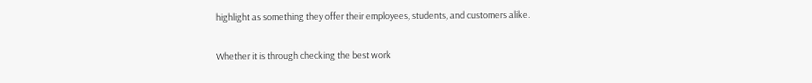highlight as something they offer their employees, students, and customers alike.

Whether it is through checking the best work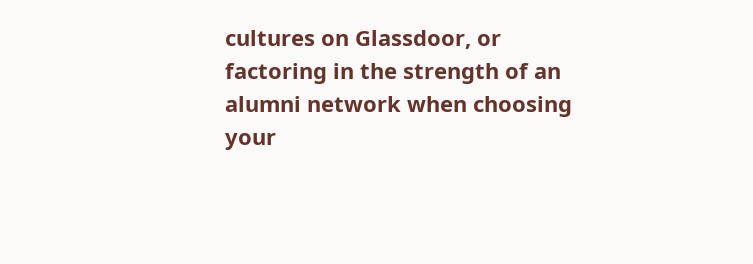cultures on Glassdoor, or factoring in the strength of an alumni network when choosing your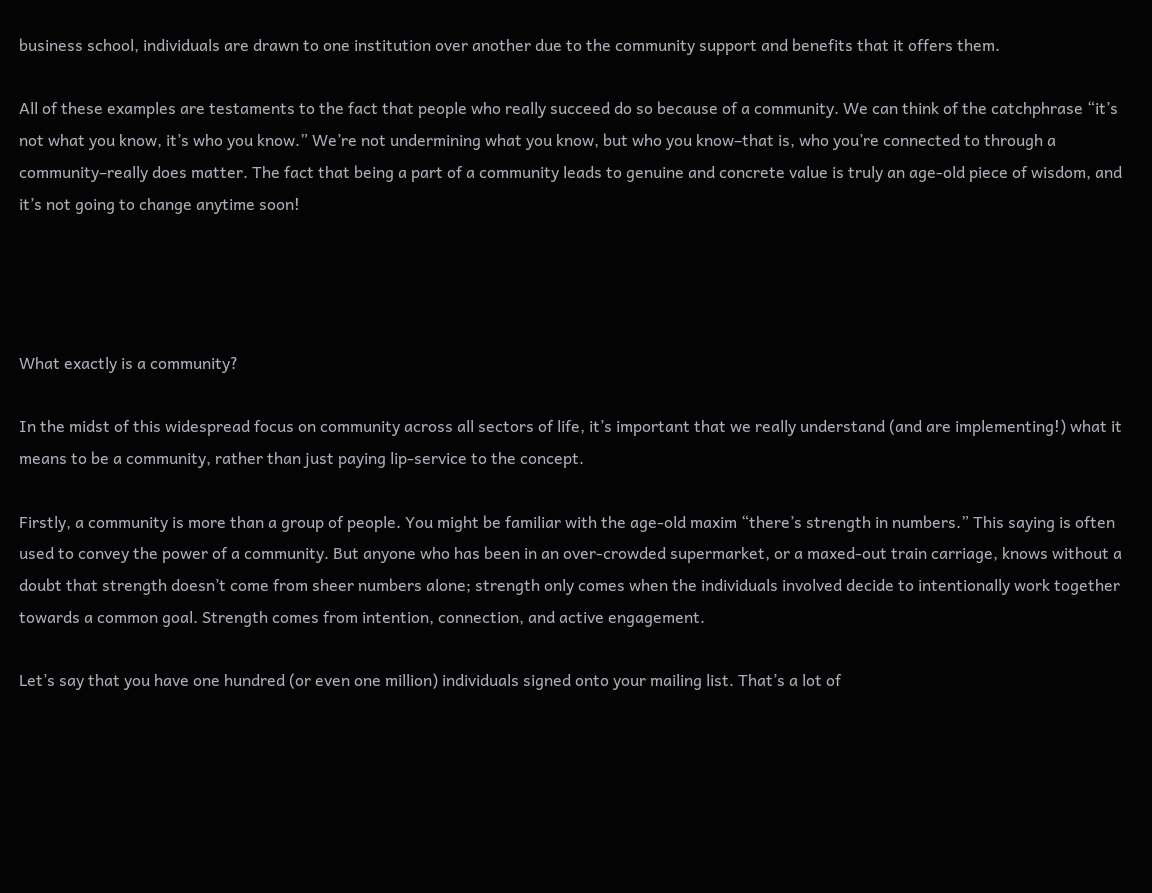business school, individuals are drawn to one institution over another due to the community support and benefits that it offers them.

All of these examples are testaments to the fact that people who really succeed do so because of a community. We can think of the catchphrase “it’s not what you know, it’s who you know.” We’re not undermining what you know, but who you know–that is, who you’re connected to through a community–really does matter. The fact that being a part of a community leads to genuine and concrete value is truly an age-old piece of wisdom, and it’s not going to change anytime soon!




What exactly is a community?

In the midst of this widespread focus on community across all sectors of life, it’s important that we really understand (and are implementing!) what it means to be a community, rather than just paying lip-service to the concept.

Firstly, a community is more than a group of people. You might be familiar with the age-old maxim “there’s strength in numbers.” This saying is often used to convey the power of a community. But anyone who has been in an over-crowded supermarket, or a maxed-out train carriage, knows without a doubt that strength doesn’t come from sheer numbers alone; strength only comes when the individuals involved decide to intentionally work together towards a common goal. Strength comes from intention, connection, and active engagement.

Let’s say that you have one hundred (or even one million) individuals signed onto your mailing list. That’s a lot of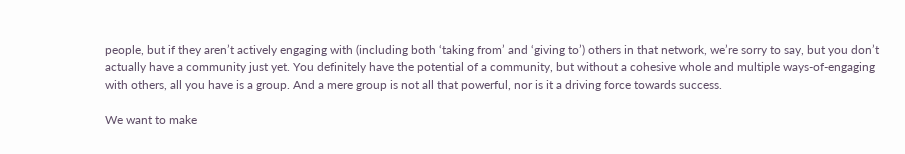people, but if they aren’t actively engaging with (including both ‘taking from’ and ‘giving to’) others in that network, we’re sorry to say, but you don’t actually have a community just yet. You definitely have the potential of a community, but without a cohesive whole and multiple ways-of-engaging with others, all you have is a group. And a mere group is not all that powerful, nor is it a driving force towards success.

We want to make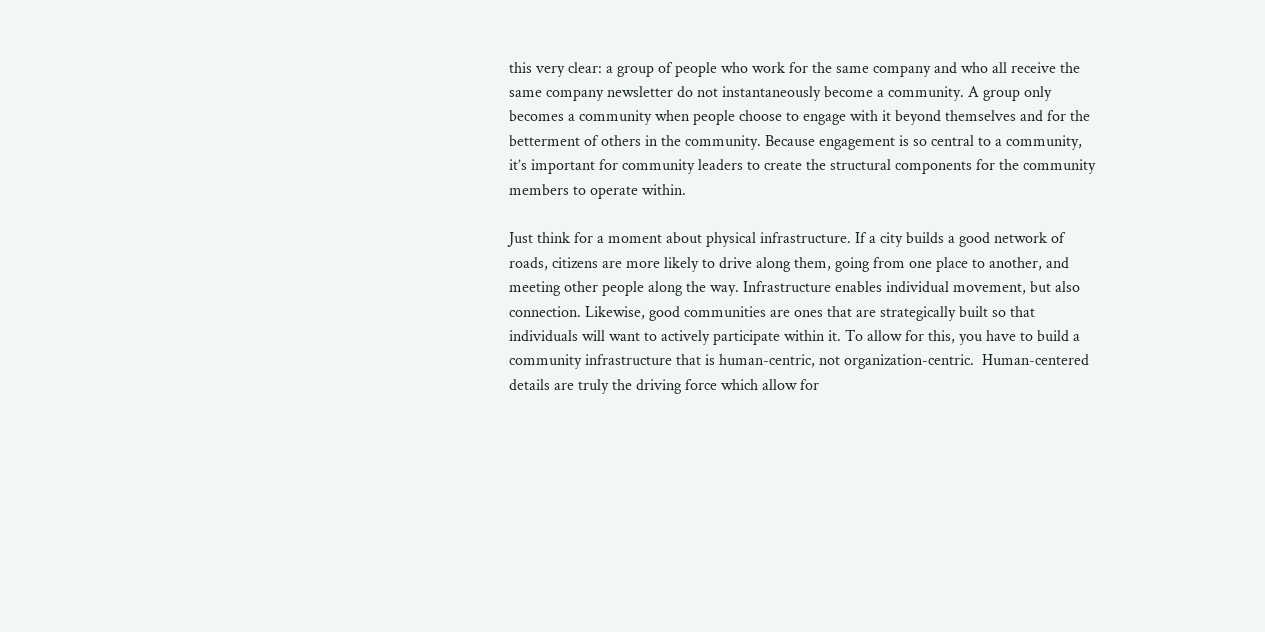this very clear: a group of people who work for the same company and who all receive the same company newsletter do not instantaneously become a community. A group only becomes a community when people choose to engage with it beyond themselves and for the betterment of others in the community. Because engagement is so central to a community, it’s important for community leaders to create the structural components for the community members to operate within.

Just think for a moment about physical infrastructure. If a city builds a good network of roads, citizens are more likely to drive along them, going from one place to another, and meeting other people along the way. Infrastructure enables individual movement, but also connection. Likewise, good communities are ones that are strategically built so that individuals will want to actively participate within it. To allow for this, you have to build a community infrastructure that is human-centric, not organization-centric.  Human-centered details are truly the driving force which allow for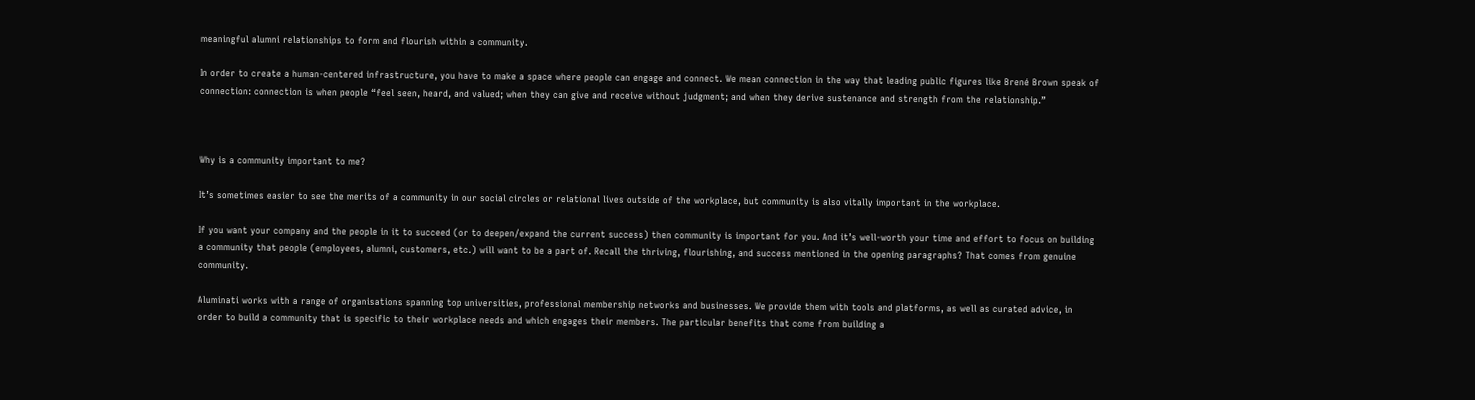meaningful alumni relationships to form and flourish within a community.

In order to create a human-centered infrastructure, you have to make a space where people can engage and connect. We mean connection in the way that leading public figures like Brené Brown speak of connection: connection is when people “feel seen, heard, and valued; when they can give and receive without judgment; and when they derive sustenance and strength from the relationship.”



Why is a community important to me?

It’s sometimes easier to see the merits of a community in our social circles or relational lives outside of the workplace, but community is also vitally important in the workplace.

If you want your company and the people in it to succeed (or to deepen/expand the current success) then community is important for you. And it’s well-worth your time and effort to focus on building a community that people (employees, alumni, customers, etc.) will want to be a part of. Recall the thriving, flourishing, and success mentioned in the opening paragraphs? That comes from genuine community.

Aluminati works with a range of organisations spanning top universities, professional membership networks and businesses. We provide them with tools and platforms, as well as curated advice, in order to build a community that is specific to their workplace needs and which engages their members. The particular benefits that come from building a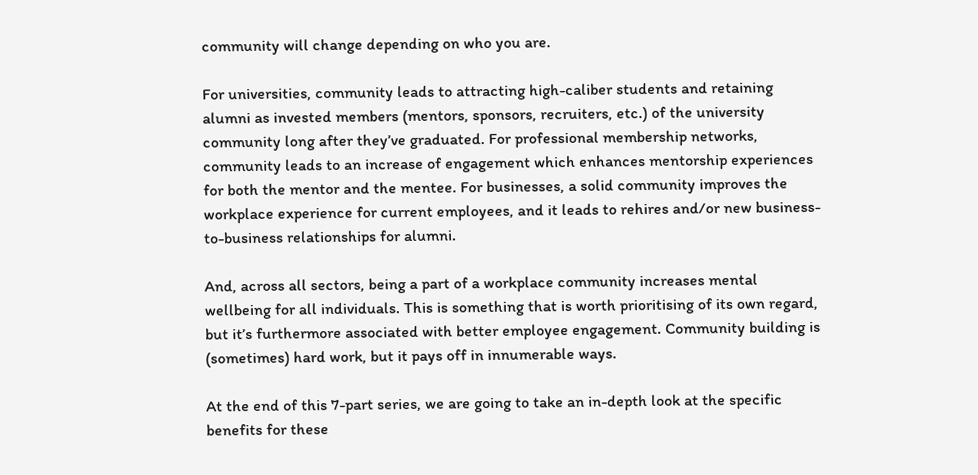community will change depending on who you are.

For universities, community leads to attracting high-caliber students and retaining alumni as invested members (mentors, sponsors, recruiters, etc.) of the university community long after they’ve graduated. For professional membership networks, community leads to an increase of engagement which enhances mentorship experiences for both the mentor and the mentee. For businesses, a solid community improves the workplace experience for current employees, and it leads to rehires and/or new business-to-business relationships for alumni.

And, across all sectors, being a part of a workplace community increases mental wellbeing for all individuals. This is something that is worth prioritising of its own regard, but it’s furthermore associated with better employee engagement. Community building is (sometimes) hard work, but it pays off in innumerable ways.

At the end of this 7-part series, we are going to take an in-depth look at the specific benefits for these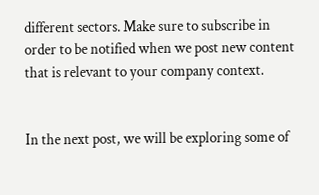different sectors. Make sure to subscribe in order to be notified when we post new content that is relevant to your company context.


In the next post, we will be exploring some of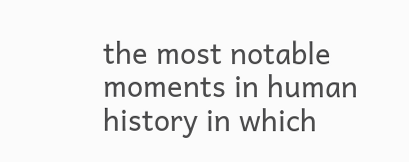the most notable moments in human history in which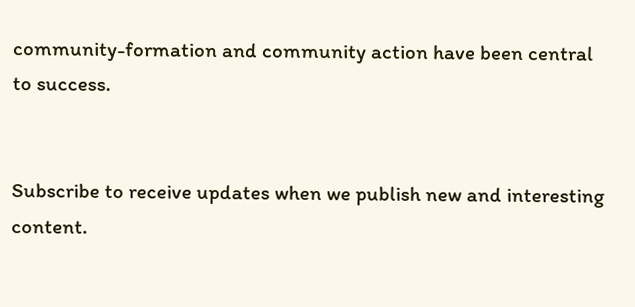community-formation and community action have been central to success.


Subscribe to receive updates when we publish new and interesting content.